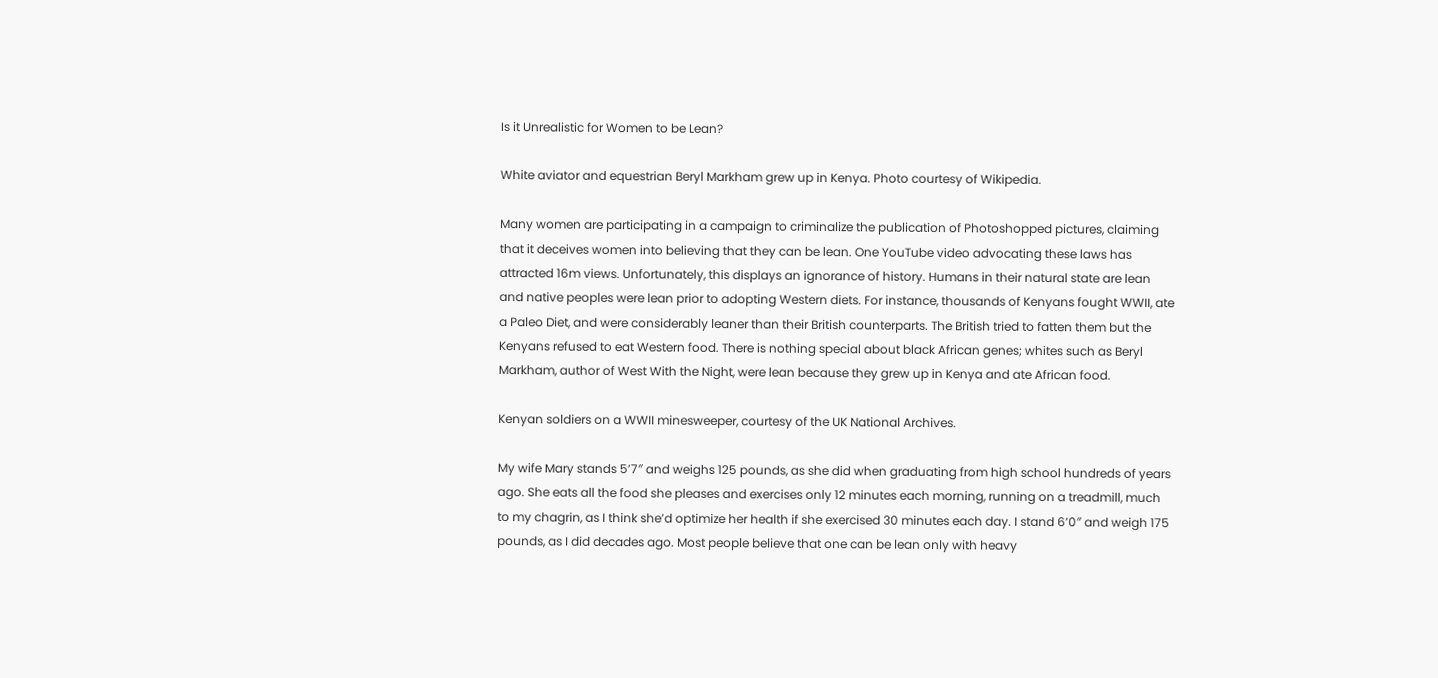Is it Unrealistic for Women to be Lean?

White aviator and equestrian Beryl Markham grew up in Kenya. Photo courtesy of Wikipedia.

Many women are participating in a campaign to criminalize the publication of Photoshopped pictures, claiming that it deceives women into believing that they can be lean. One YouTube video advocating these laws has attracted 16m views. Unfortunately, this displays an ignorance of history. Humans in their natural state are lean and native peoples were lean prior to adopting Western diets. For instance, thousands of Kenyans fought WWII, ate a Paleo Diet, and were considerably leaner than their British counterparts. The British tried to fatten them but the Kenyans refused to eat Western food. There is nothing special about black African genes; whites such as Beryl Markham, author of West With the Night, were lean because they grew up in Kenya and ate African food.

Kenyan soldiers on a WWII minesweeper, courtesy of the UK National Archives.

My wife Mary stands 5’7″ and weighs 125 pounds, as she did when graduating from high school hundreds of years ago. She eats all the food she pleases and exercises only 12 minutes each morning, running on a treadmill, much to my chagrin, as I think she’d optimize her health if she exercised 30 minutes each day. I stand 6’0″ and weigh 175 pounds, as I did decades ago. Most people believe that one can be lean only with heavy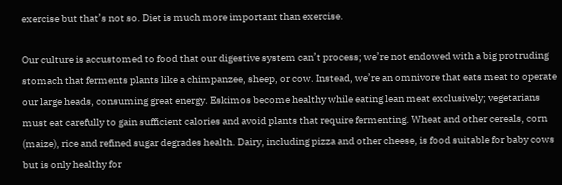exercise but that’s not so. Diet is much more important than exercise.

Our culture is accustomed to food that our digestive system can’t process; we’re not endowed with a big protruding stomach that ferments plants like a chimpanzee, sheep, or cow. Instead, we’re an omnivore that eats meat to operate our large heads, consuming great energy. Eskimos become healthy while eating lean meat exclusively; vegetarians must eat carefully to gain sufficient calories and avoid plants that require fermenting. Wheat and other cereals, corn (maize), rice and refined sugar degrades health. Dairy, including pizza and other cheese, is food suitable for baby cows but is only healthy for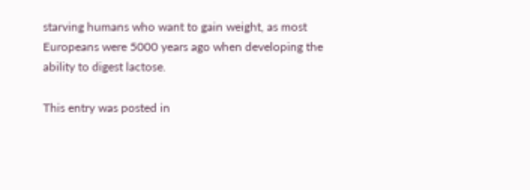starving humans who want to gain weight, as most Europeans were 5000 years ago when developing the ability to digest lactose.

This entry was posted in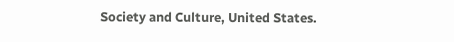Society and Culture, United States.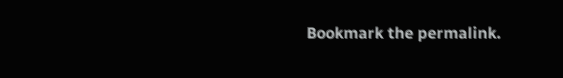Bookmark the permalink.